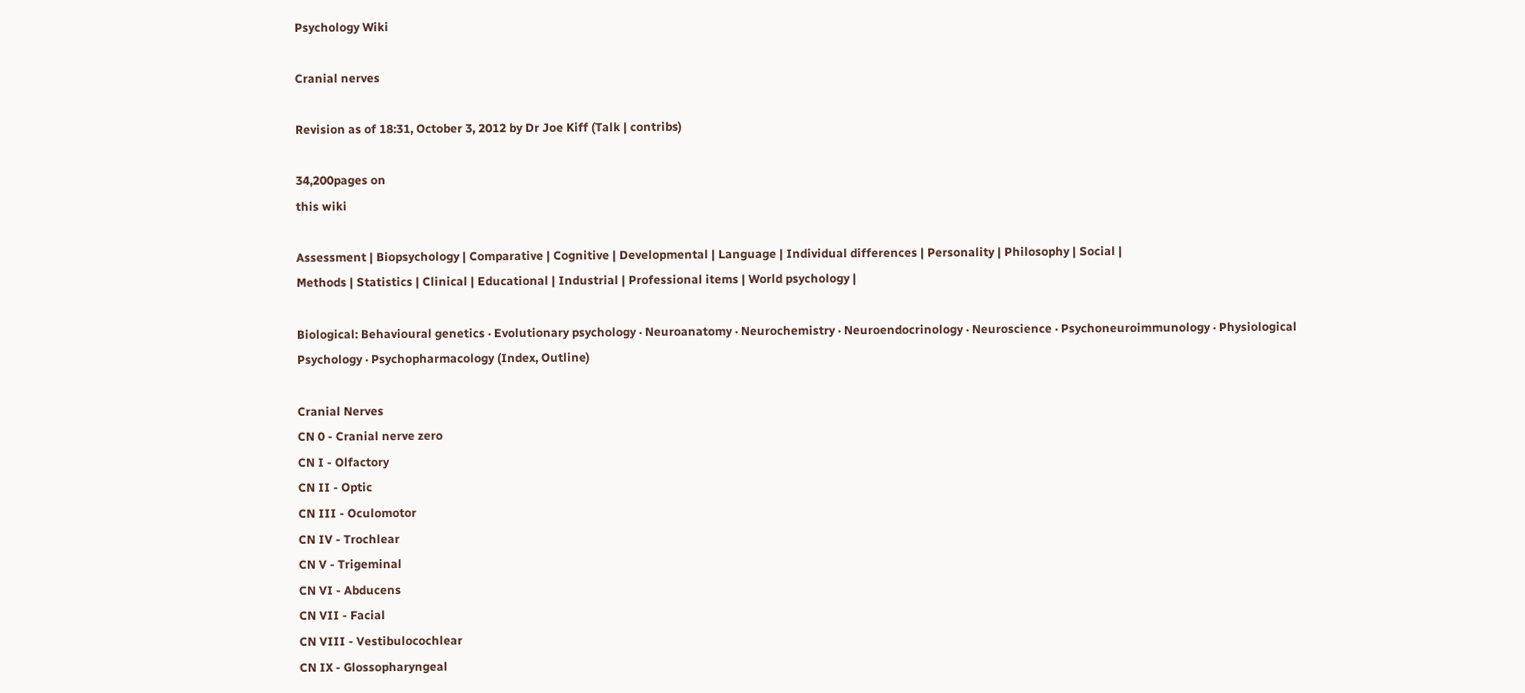Psychology Wiki

Cranial nerves

Revision as of 18:31, October 3, 2012 by Dr Joe Kiff (Talk | contribs)

34,200pages on
this wiki

Assessment | Biopsychology | Comparative | Cognitive | Developmental | Language | Individual differences | Personality | Philosophy | Social |
Methods | Statistics | Clinical | Educational | Industrial | Professional items | World psychology |

Biological: Behavioural genetics · Evolutionary psychology · Neuroanatomy · Neurochemistry · Neuroendocrinology · Neuroscience · Psychoneuroimmunology · Physiological Psychology · Psychopharmacology (Index, Outline)

Cranial Nerves
CN 0 - Cranial nerve zero
CN I - Olfactory
CN II - Optic
CN III - Oculomotor
CN IV - Trochlear
CN V - Trigeminal
CN VI - Abducens
CN VII - Facial
CN VIII - Vestibulocochlear
CN IX - Glossopharyngeal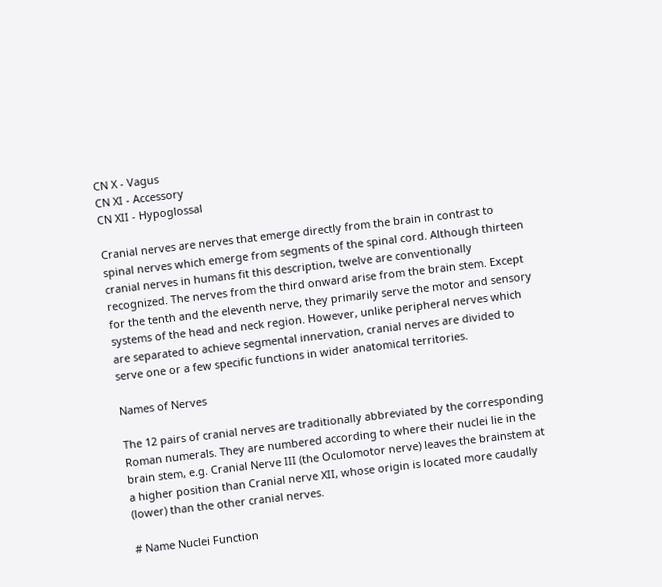CN X - Vagus
CN XI - Accessory
CN XII - Hypoglossal

Cranial nerves are nerves that emerge directly from the brain in contrast to spinal nerves which emerge from segments of the spinal cord. Although thirteen cranial nerves in humans fit this description, twelve are conventionally recognized. The nerves from the third onward arise from the brain stem. Except for the tenth and the eleventh nerve, they primarily serve the motor and sensory systems of the head and neck region. However, unlike peripheral nerves which are separated to achieve segmental innervation, cranial nerves are divided to serve one or a few specific functions in wider anatomical territories.

Names of Nerves

The 12 pairs of cranial nerves are traditionally abbreviated by the corresponding Roman numerals. They are numbered according to where their nuclei lie in the brain stem, e.g. Cranial Nerve III (the Oculomotor nerve) leaves the brainstem at a higher position than Cranial nerve XII, whose origin is located more caudally (lower) than the other cranial nerves.

# Name Nuclei Function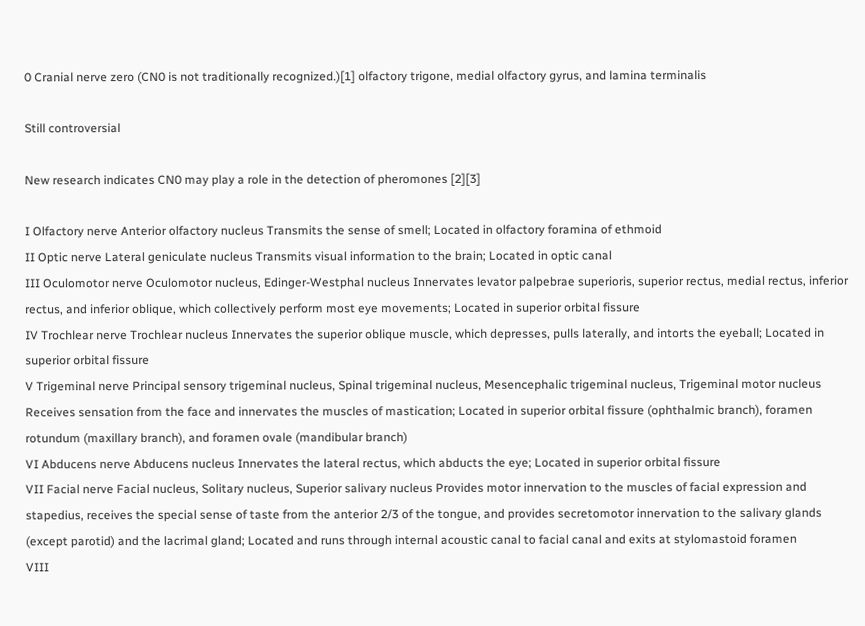0 Cranial nerve zero (CN0 is not traditionally recognized.)[1] olfactory trigone, medial olfactory gyrus, and lamina terminalis

Still controversial

New research indicates CN0 may play a role in the detection of pheromones [2][3]

I Olfactory nerve Anterior olfactory nucleus Transmits the sense of smell; Located in olfactory foramina of ethmoid
II Optic nerve Lateral geniculate nucleus Transmits visual information to the brain; Located in optic canal
III Oculomotor nerve Oculomotor nucleus, Edinger-Westphal nucleus Innervates levator palpebrae superioris, superior rectus, medial rectus, inferior rectus, and inferior oblique, which collectively perform most eye movements; Located in superior orbital fissure
IV Trochlear nerve Trochlear nucleus Innervates the superior oblique muscle, which depresses, pulls laterally, and intorts the eyeball; Located in superior orbital fissure
V Trigeminal nerve Principal sensory trigeminal nucleus, Spinal trigeminal nucleus, Mesencephalic trigeminal nucleus, Trigeminal motor nucleus Receives sensation from the face and innervates the muscles of mastication; Located in superior orbital fissure (ophthalmic branch), foramen rotundum (maxillary branch), and foramen ovale (mandibular branch)
VI Abducens nerve Abducens nucleus Innervates the lateral rectus, which abducts the eye; Located in superior orbital fissure
VII Facial nerve Facial nucleus, Solitary nucleus, Superior salivary nucleus Provides motor innervation to the muscles of facial expression and stapedius, receives the special sense of taste from the anterior 2/3 of the tongue, and provides secretomotor innervation to the salivary glands (except parotid) and the lacrimal gland; Located and runs through internal acoustic canal to facial canal and exits at stylomastoid foramen
VIII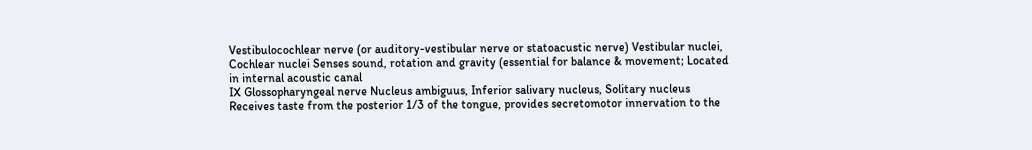Vestibulocochlear nerve (or auditory-vestibular nerve or statoacustic nerve) Vestibular nuclei, Cochlear nuclei Senses sound, rotation and gravity (essential for balance & movement; Located in internal acoustic canal
IX Glossopharyngeal nerve Nucleus ambiguus, Inferior salivary nucleus, Solitary nucleus Receives taste from the posterior 1/3 of the tongue, provides secretomotor innervation to the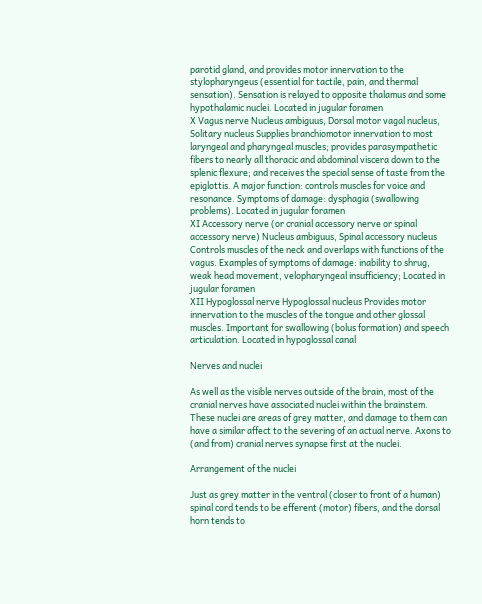parotid gland, and provides motor innervation to the stylopharyngeus (essential for tactile, pain, and thermal sensation). Sensation is relayed to opposite thalamus and some hypothalamic nuclei. Located in jugular foramen
X Vagus nerve Nucleus ambiguus, Dorsal motor vagal nucleus, Solitary nucleus Supplies branchiomotor innervation to most laryngeal and pharyngeal muscles; provides parasympathetic fibers to nearly all thoracic and abdominal viscera down to the splenic flexure; and receives the special sense of taste from the epiglottis. A major function: controls muscles for voice and resonance. Symptoms of damage: dysphagia (swallowing problems). Located in jugular foramen
XI Accessory nerve (or cranial accessory nerve or spinal accessory nerve) Nucleus ambiguus, Spinal accessory nucleus Controls muscles of the neck and overlaps with functions of the vagus. Examples of symptoms of damage: inability to shrug, weak head movement, velopharyngeal insufficiency; Located in jugular foramen
XII Hypoglossal nerve Hypoglossal nucleus Provides motor innervation to the muscles of the tongue and other glossal muscles. Important for swallowing (bolus formation) and speech articulation. Located in hypoglossal canal

Nerves and nuclei

As well as the visible nerves outside of the brain, most of the cranial nerves have associated nuclei within the brainstem. These nuclei are areas of grey matter, and damage to them can have a similar affect to the severing of an actual nerve. Axons to (and from) cranial nerves synapse first at the nuclei.

Arrangement of the nuclei

Just as grey matter in the ventral (closer to front of a human) spinal cord tends to be efferent (motor) fibers, and the dorsal horn tends to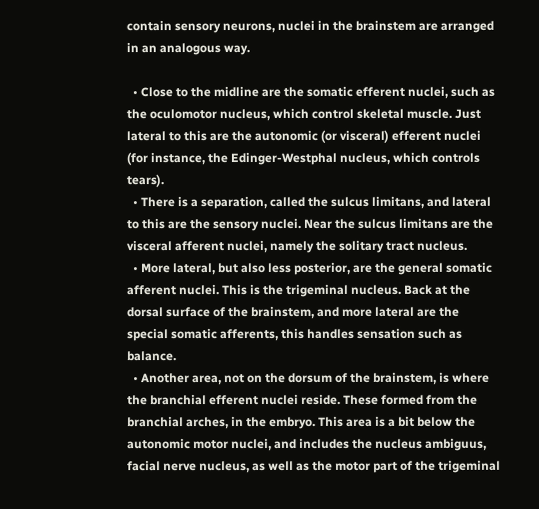contain sensory neurons, nuclei in the brainstem are arranged in an analogous way.

  • Close to the midline are the somatic efferent nuclei, such as the oculomotor nucleus, which control skeletal muscle. Just lateral to this are the autonomic (or visceral) efferent nuclei (for instance, the Edinger-Westphal nucleus, which controls tears).
  • There is a separation, called the sulcus limitans, and lateral to this are the sensory nuclei. Near the sulcus limitans are the visceral afferent nuclei, namely the solitary tract nucleus.
  • More lateral, but also less posterior, are the general somatic afferent nuclei. This is the trigeminal nucleus. Back at the dorsal surface of the brainstem, and more lateral are the special somatic afferents, this handles sensation such as balance.
  • Another area, not on the dorsum of the brainstem, is where the branchial efferent nuclei reside. These formed from the branchial arches, in the embryo. This area is a bit below the autonomic motor nuclei, and includes the nucleus ambiguus, facial nerve nucleus, as well as the motor part of the trigeminal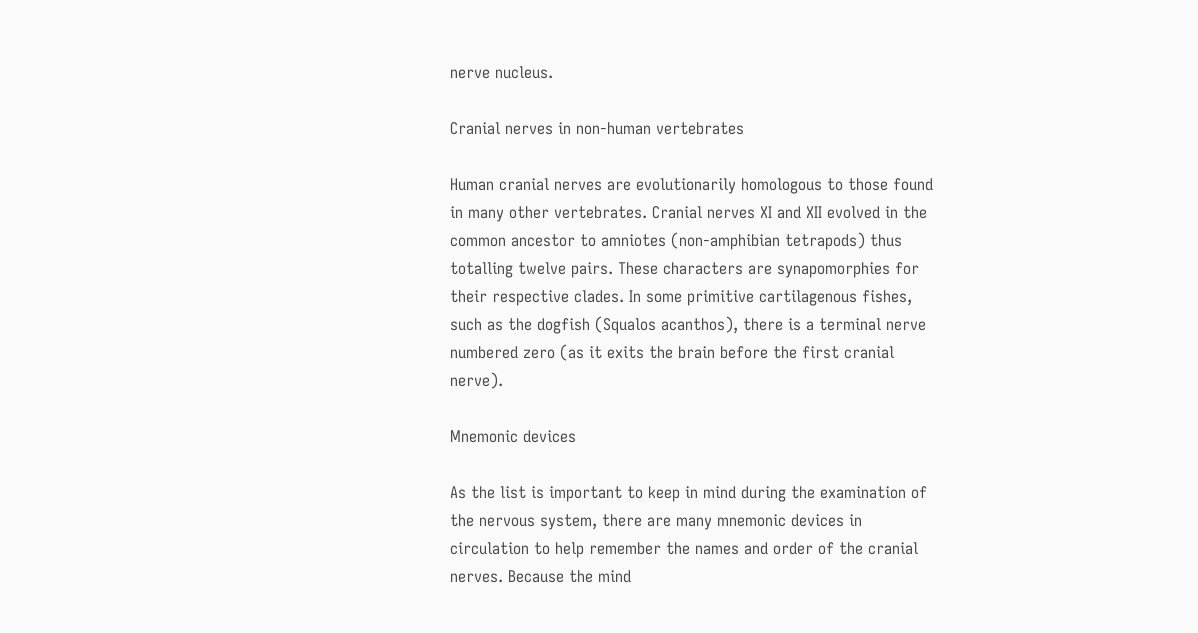nerve nucleus.

Cranial nerves in non-human vertebrates

Human cranial nerves are evolutionarily homologous to those found in many other vertebrates. Cranial nerves XI and XII evolved in the common ancestor to amniotes (non-amphibian tetrapods) thus totalling twelve pairs. These characters are synapomorphies for their respective clades. In some primitive cartilagenous fishes, such as the dogfish (Squalos acanthos), there is a terminal nerve numbered zero (as it exits the brain before the first cranial nerve).

Mnemonic devices

As the list is important to keep in mind during the examination of the nervous system, there are many mnemonic devices in circulation to help remember the names and order of the cranial nerves. Because the mind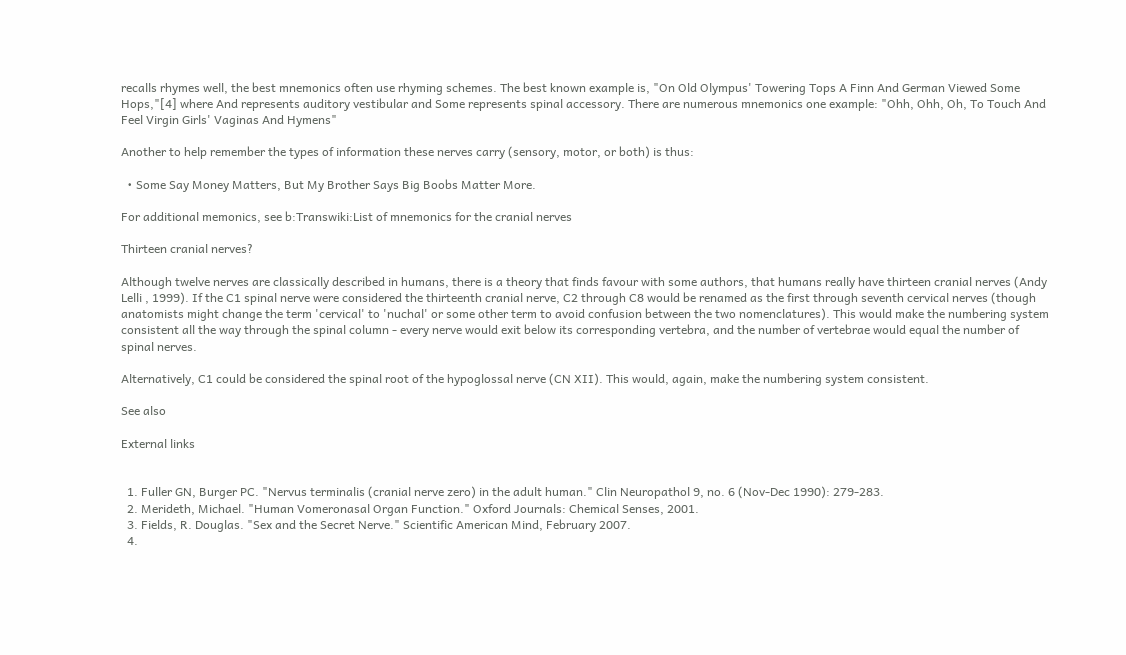recalls rhymes well, the best mnemonics often use rhyming schemes. The best known example is, "On Old Olympus' Towering Tops A Finn And German Viewed Some Hops,"[4] where And represents auditory vestibular and Some represents spinal accessory. There are numerous mnemonics one example: "Ohh, Ohh, Oh, To Touch And Feel Virgin Girls' Vaginas And Hymens"

Another to help remember the types of information these nerves carry (sensory, motor, or both) is thus:

  • Some Say Money Matters, But My Brother Says Big Boobs Matter More.

For additional memonics, see b:Transwiki:List of mnemonics for the cranial nerves

Thirteen cranial nerves?

Although twelve nerves are classically described in humans, there is a theory that finds favour with some authors, that humans really have thirteen cranial nerves (Andy Lelli , 1999). If the C1 spinal nerve were considered the thirteenth cranial nerve, C2 through C8 would be renamed as the first through seventh cervical nerves (though anatomists might change the term 'cervical' to 'nuchal' or some other term to avoid confusion between the two nomenclatures). This would make the numbering system consistent all the way through the spinal column - every nerve would exit below its corresponding vertebra, and the number of vertebrae would equal the number of spinal nerves.

Alternatively, C1 could be considered the spinal root of the hypoglossal nerve (CN XII). This would, again, make the numbering system consistent.

See also

External links


  1. Fuller GN, Burger PC. "Nervus terminalis (cranial nerve zero) in the adult human." Clin Neuropathol 9, no. 6 (Nov-Dec 1990): 279-283.
  2. Merideth, Michael. "Human Vomeronasal Organ Function." Oxford Journals: Chemical Senses, 2001.
  3. Fields, R. Douglas. "Sex and the Secret Nerve." Scientific American Mind, February 2007.
  4.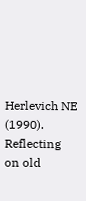Herlevich NE (1990). Reflecting on old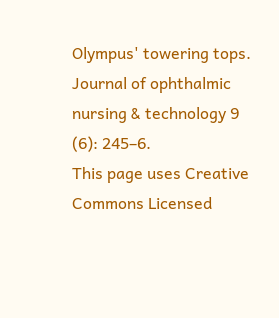Olympus' towering tops. Journal of ophthalmic nursing & technology 9 (6): 245–6.
This page uses Creative Commons Licensed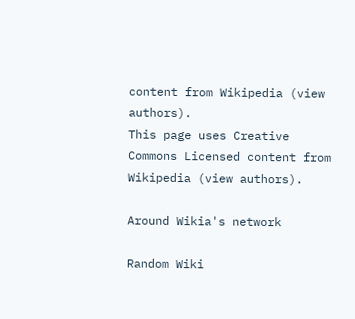content from Wikipedia (view authors).
This page uses Creative Commons Licensed content from Wikipedia (view authors).

Around Wikia's network

Random Wiki